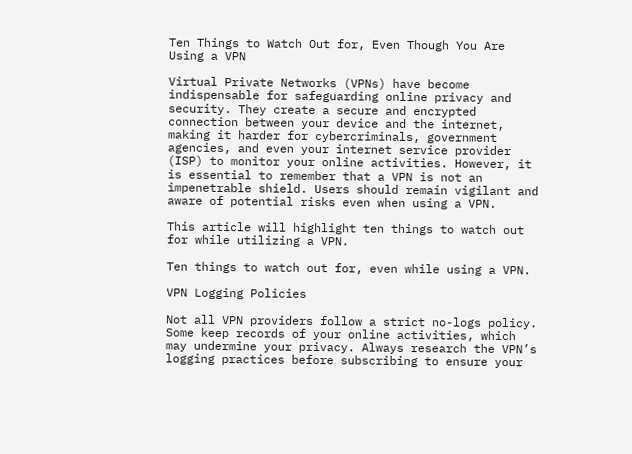Ten Things to Watch Out for, Even Though You Are Using a VPN

Virtual Private Networks (VPNs) have become indispensable for safeguarding online privacy and security. They create a secure and encrypted connection between your device and the internet, making it harder for cybercriminals, government agencies, and even your internet service provider (ISP) to monitor your online activities. However, it is essential to remember that a VPN is not an impenetrable shield. Users should remain vigilant and aware of potential risks even when using a VPN.

This article will highlight ten things to watch out for while utilizing a VPN.

Ten things to watch out for, even while using a VPN.

VPN Logging Policies

Not all VPN providers follow a strict no-logs policy. Some keep records of your online activities, which may undermine your privacy. Always research the VPN’s logging practices before subscribing to ensure your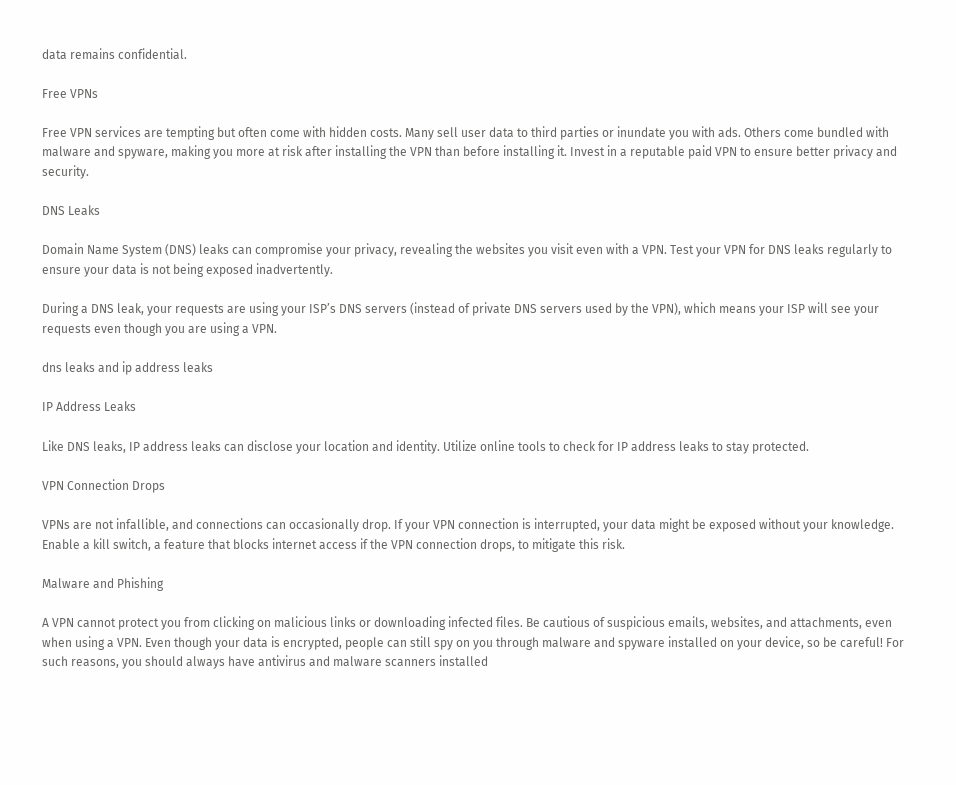data remains confidential.

Free VPNs

Free VPN services are tempting but often come with hidden costs. Many sell user data to third parties or inundate you with ads. Others come bundled with malware and spyware, making you more at risk after installing the VPN than before installing it. Invest in a reputable paid VPN to ensure better privacy and security.

DNS Leaks

Domain Name System (DNS) leaks can compromise your privacy, revealing the websites you visit even with a VPN. Test your VPN for DNS leaks regularly to ensure your data is not being exposed inadvertently.

During a DNS leak, your requests are using your ISP’s DNS servers (instead of private DNS servers used by the VPN), which means your ISP will see your requests even though you are using a VPN.

dns leaks and ip address leaks

IP Address Leaks

Like DNS leaks, IP address leaks can disclose your location and identity. Utilize online tools to check for IP address leaks to stay protected.

VPN Connection Drops

VPNs are not infallible, and connections can occasionally drop. If your VPN connection is interrupted, your data might be exposed without your knowledge. Enable a kill switch, a feature that blocks internet access if the VPN connection drops, to mitigate this risk.

Malware and Phishing

A VPN cannot protect you from clicking on malicious links or downloading infected files. Be cautious of suspicious emails, websites, and attachments, even when using a VPN. Even though your data is encrypted, people can still spy on you through malware and spyware installed on your device, so be careful! For such reasons, you should always have antivirus and malware scanners installed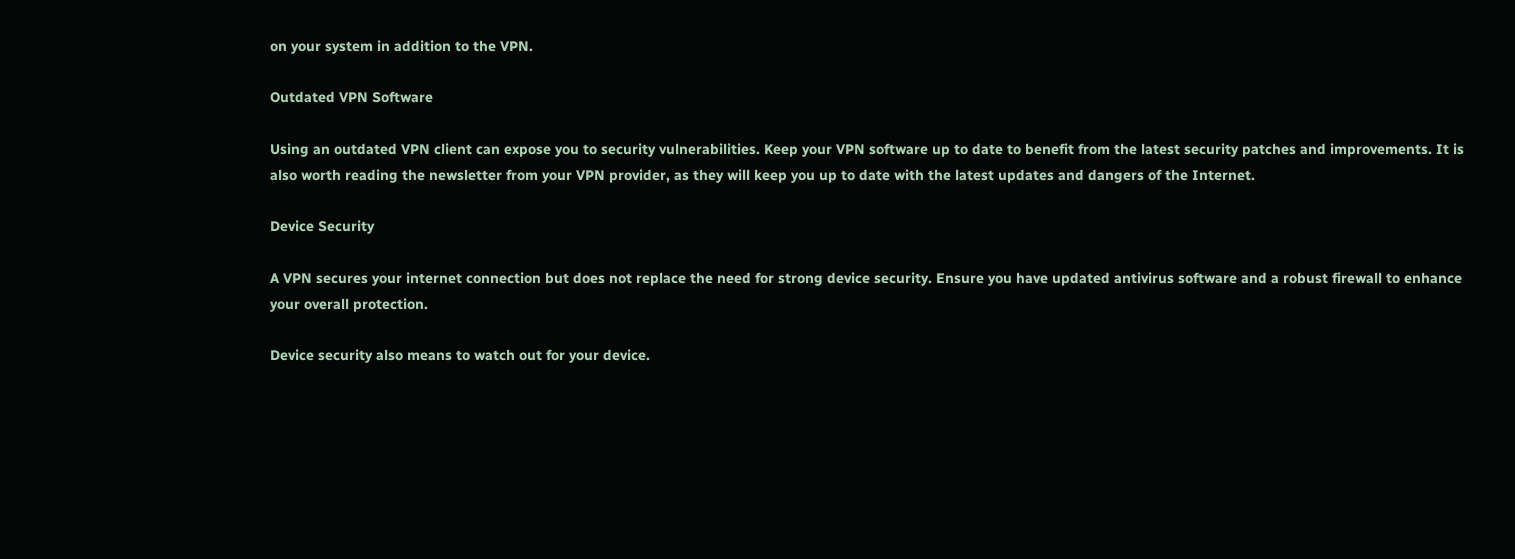on your system in addition to the VPN.

Outdated VPN Software

Using an outdated VPN client can expose you to security vulnerabilities. Keep your VPN software up to date to benefit from the latest security patches and improvements. It is also worth reading the newsletter from your VPN provider, as they will keep you up to date with the latest updates and dangers of the Internet.

Device Security

A VPN secures your internet connection but does not replace the need for strong device security. Ensure you have updated antivirus software and a robust firewall to enhance your overall protection.

Device security also means to watch out for your device.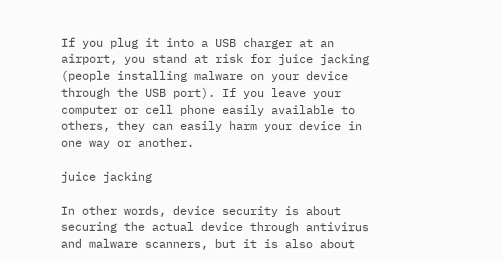If you plug it into a USB charger at an airport, you stand at risk for juice jacking (people installing malware on your device through the USB port). If you leave your computer or cell phone easily available to others, they can easily harm your device in one way or another.

juice jacking

In other words, device security is about securing the actual device through antivirus and malware scanners, but it is also about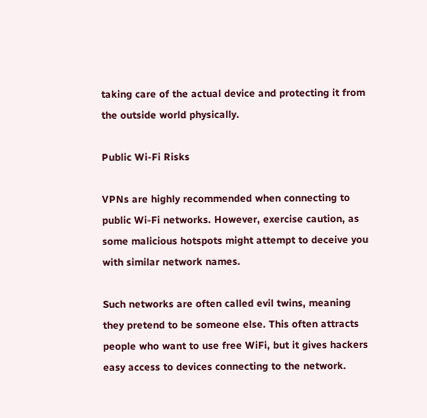taking care of the actual device and protecting it from the outside world physically.

Public Wi-Fi Risks

VPNs are highly recommended when connecting to public Wi-Fi networks. However, exercise caution, as some malicious hotspots might attempt to deceive you with similar network names.

Such networks are often called evil twins, meaning they pretend to be someone else. This often attracts people who want to use free WiFi, but it gives hackers easy access to devices connecting to the network.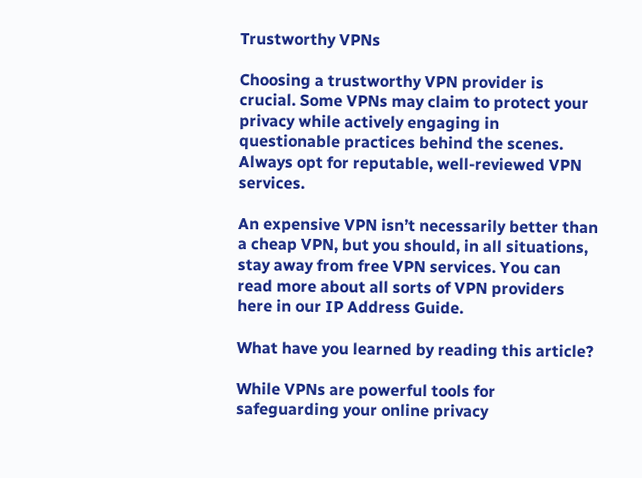Trustworthy VPNs

Choosing a trustworthy VPN provider is crucial. Some VPNs may claim to protect your privacy while actively engaging in questionable practices behind the scenes. Always opt for reputable, well-reviewed VPN services.

An expensive VPN isn’t necessarily better than a cheap VPN, but you should, in all situations, stay away from free VPN services. You can read more about all sorts of VPN providers here in our IP Address Guide.

What have you learned by reading this article?

While VPNs are powerful tools for safeguarding your online privacy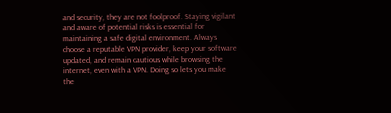and security, they are not foolproof. Staying vigilant and aware of potential risks is essential for maintaining a safe digital environment. Always choose a reputable VPN provider, keep your software updated, and remain cautious while browsing the internet, even with a VPN. Doing so lets you make the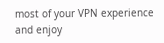most of your VPN experience and enjoy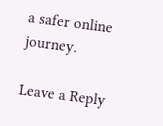a safer online journey.

Leave a Reply